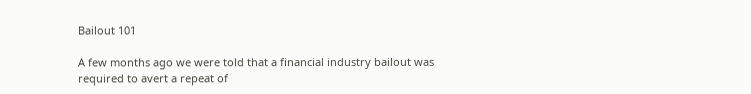Bailout 101

A few months ago we were told that a financial industry bailout was required to avert a repeat of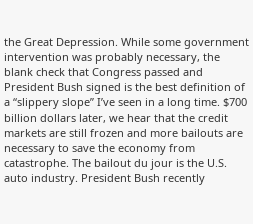the Great Depression. While some government intervention was probably necessary, the blank check that Congress passed and President Bush signed is the best definition of a “slippery slope” I’ve seen in a long time. $700 billion dollars later, we hear that the credit markets are still frozen and more bailouts are necessary to save the economy from catastrophe. The bailout du jour is the U.S. auto industry. President Bush recently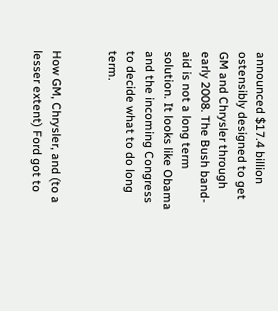announced $17.4 billion ostensibly designed to get GM and Chrysler through early 2008. The Bush band-aid is not a long term solution. It looks like Obama and the incoming Congress to decide what to do long term.


How GM, Chrysler, and (to a lesser extent) Ford got to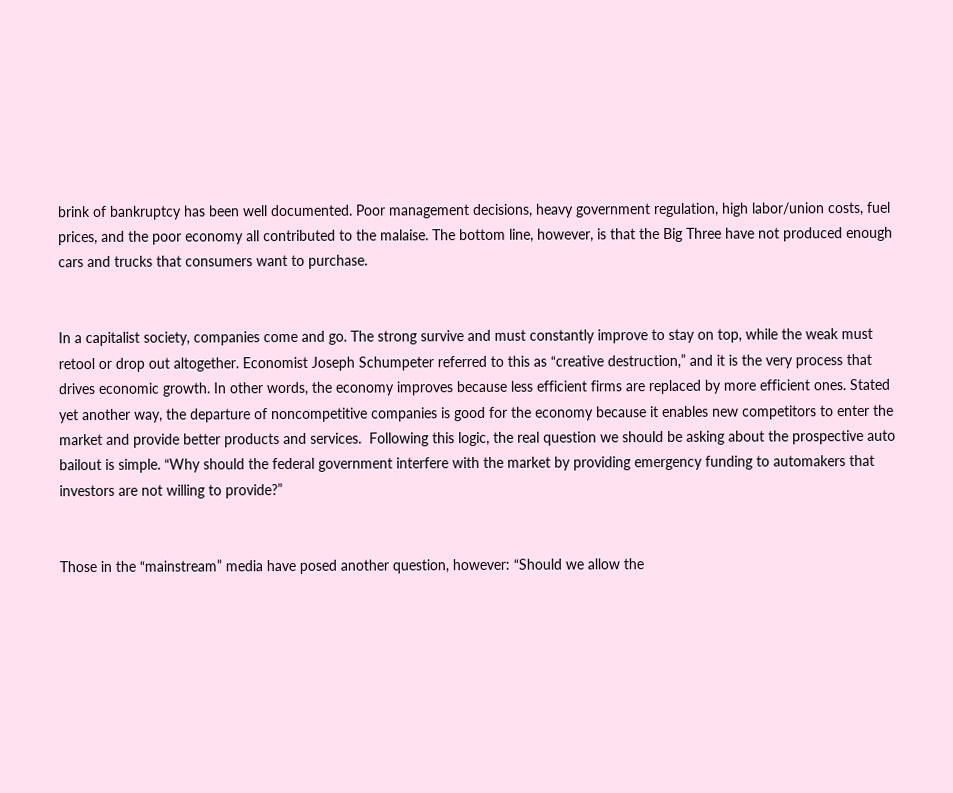brink of bankruptcy has been well documented. Poor management decisions, heavy government regulation, high labor/union costs, fuel prices, and the poor economy all contributed to the malaise. The bottom line, however, is that the Big Three have not produced enough cars and trucks that consumers want to purchase.


In a capitalist society, companies come and go. The strong survive and must constantly improve to stay on top, while the weak must retool or drop out altogether. Economist Joseph Schumpeter referred to this as “creative destruction,” and it is the very process that drives economic growth. In other words, the economy improves because less efficient firms are replaced by more efficient ones. Stated yet another way, the departure of noncompetitive companies is good for the economy because it enables new competitors to enter the market and provide better products and services.  Following this logic, the real question we should be asking about the prospective auto bailout is simple. “Why should the federal government interfere with the market by providing emergency funding to automakers that investors are not willing to provide?”


Those in the “mainstream” media have posed another question, however: “Should we allow the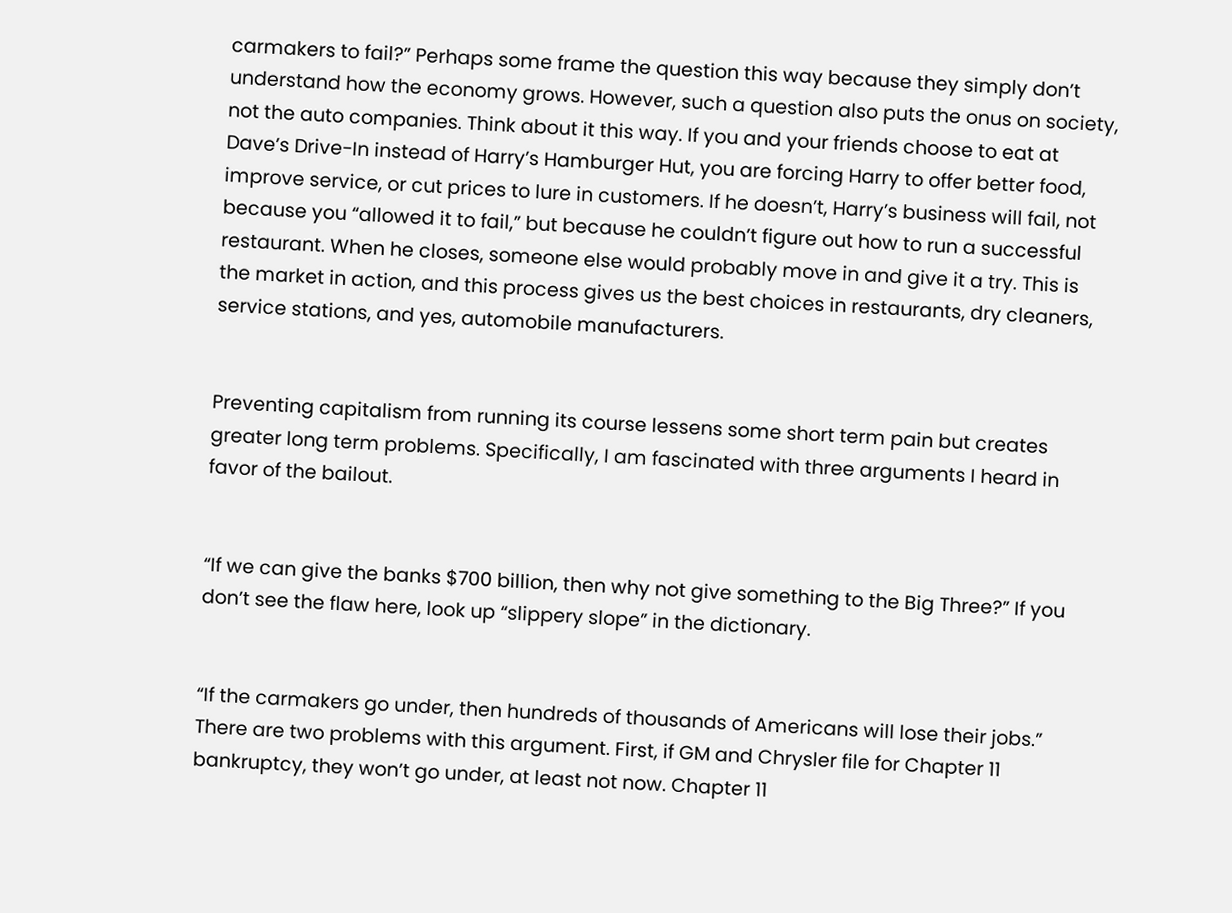carmakers to fail?” Perhaps some frame the question this way because they simply don’t understand how the economy grows. However, such a question also puts the onus on society, not the auto companies. Think about it this way. If you and your friends choose to eat at Dave’s Drive-In instead of Harry’s Hamburger Hut, you are forcing Harry to offer better food, improve service, or cut prices to lure in customers. If he doesn’t, Harry’s business will fail, not because you “allowed it to fail,” but because he couldn’t figure out how to run a successful restaurant. When he closes, someone else would probably move in and give it a try. This is the market in action, and this process gives us the best choices in restaurants, dry cleaners, service stations, and yes, automobile manufacturers.


Preventing capitalism from running its course lessens some short term pain but creates greater long term problems. Specifically, I am fascinated with three arguments I heard in favor of the bailout.


“If we can give the banks $700 billion, then why not give something to the Big Three?” If you don’t see the flaw here, look up “slippery slope” in the dictionary.


“If the carmakers go under, then hundreds of thousands of Americans will lose their jobs.” There are two problems with this argument. First, if GM and Chrysler file for Chapter 11 bankruptcy, they won’t go under, at least not now. Chapter 11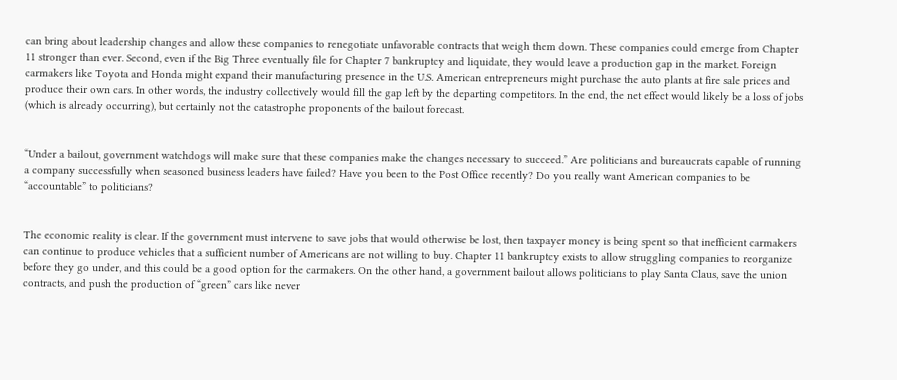can bring about leadership changes and allow these companies to renegotiate unfavorable contracts that weigh them down. These companies could emerge from Chapter 11 stronger than ever. Second, even if the Big Three eventually file for Chapter 7 bankruptcy and liquidate, they would leave a production gap in the market. Foreign carmakers like Toyota and Honda might expand their manufacturing presence in the U.S. American entrepreneurs might purchase the auto plants at fire sale prices and produce their own cars. In other words, the industry collectively would fill the gap left by the departing competitors. In the end, the net effect would likely be a loss of jobs (which is already occurring), but certainly not the catastrophe proponents of the bailout forecast.


“Under a bailout, government watchdogs will make sure that these companies make the changes necessary to succeed.” Are politicians and bureaucrats capable of running a company successfully when seasoned business leaders have failed? Have you been to the Post Office recently? Do you really want American companies to be “accountable” to politicians?


The economic reality is clear. If the government must intervene to save jobs that would otherwise be lost, then taxpayer money is being spent so that inefficient carmakers can continue to produce vehicles that a sufficient number of Americans are not willing to buy. Chapter 11 bankruptcy exists to allow struggling companies to reorganize before they go under, and this could be a good option for the carmakers. On the other hand, a government bailout allows politicians to play Santa Claus, save the union contracts, and push the production of “green” cars like never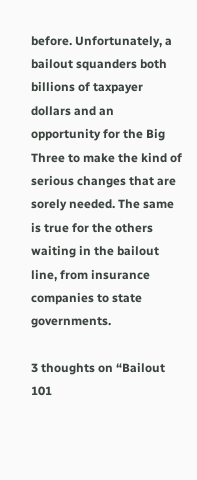before. Unfortunately, a bailout squanders both billions of taxpayer dollars and an opportunity for the Big Three to make the kind of serious changes that are sorely needed. The same is true for the others waiting in the bailout line, from insurance companies to state governments.

3 thoughts on “Bailout 101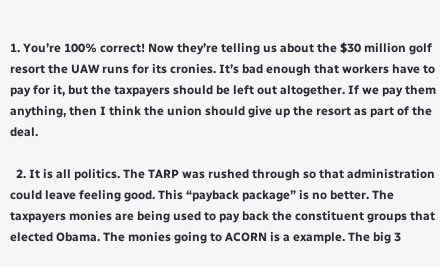1. You’re 100% correct! Now they’re telling us about the $30 million golf resort the UAW runs for its cronies. It’s bad enough that workers have to pay for it, but the taxpayers should be left out altogether. If we pay them anything, then I think the union should give up the resort as part of the deal.

  2. It is all politics. The TARP was rushed through so that administration could leave feeling good. This “payback package” is no better. The taxpayers monies are being used to pay back the constituent groups that elected Obama. The monies going to ACORN is a example. The big 3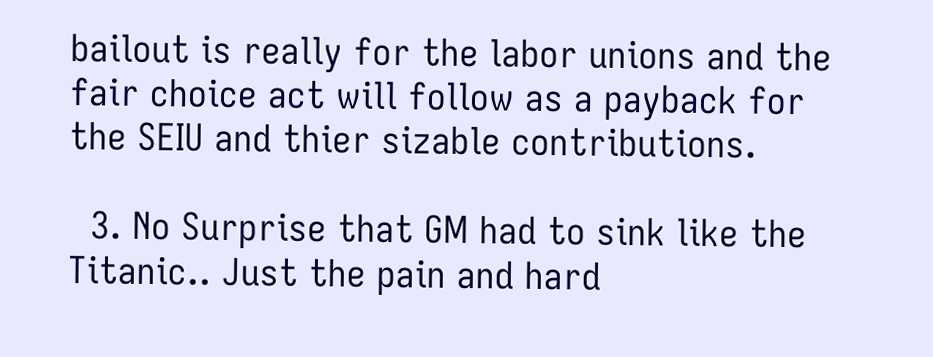bailout is really for the labor unions and the fair choice act will follow as a payback for the SEIU and thier sizable contributions.

  3. No Surprise that GM had to sink like the Titanic.. Just the pain and hard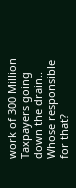work of 300 Million Taxpayers going down the drain.. Whose responsible for that?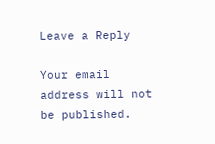Leave a Reply

Your email address will not be published.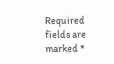Required fields are marked *